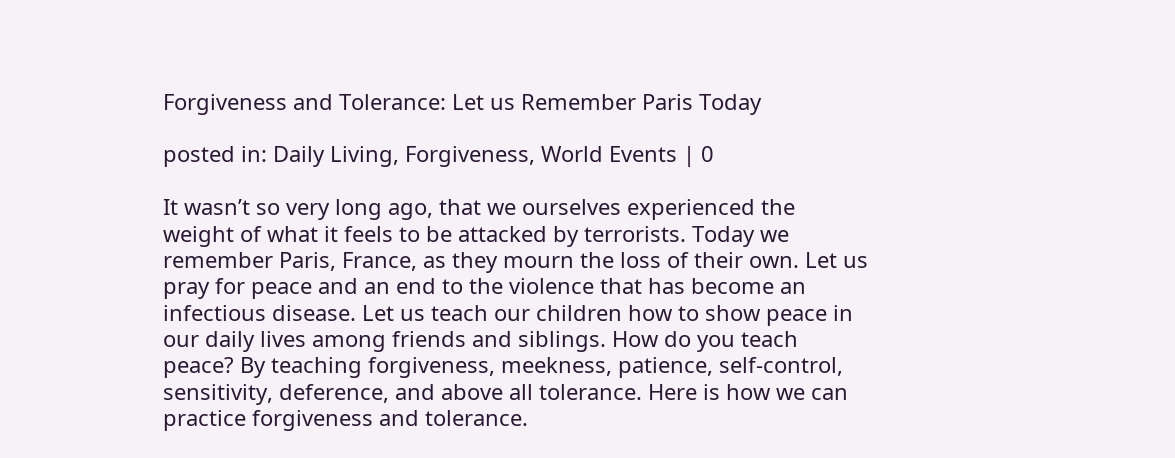Forgiveness and Tolerance: Let us Remember Paris Today

posted in: Daily Living, Forgiveness, World Events | 0

It wasn’t so very long ago, that we ourselves experienced the weight of what it feels to be attacked by terrorists. Today we remember Paris, France, as they mourn the loss of their own. Let us pray for peace and an end to the violence that has become an infectious disease. Let us teach our children how to show peace in our daily lives among friends and siblings. How do you teach peace? By teaching forgiveness, meekness, patience, self-control, sensitivity, deference, and above all tolerance. Here is how we can practice forgiveness and tolerance.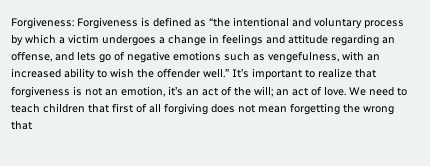Forgiveness: Forgiveness is defined as “the intentional and voluntary process by which a victim undergoes a change in feelings and attitude regarding an offense, and lets go of negative emotions such as vengefulness, with an increased ability to wish the offender well.” It’s important to realize that forgiveness is not an emotion, it’s an act of the will; an act of love. We need to teach children that first of all forgiving does not mean forgetting the wrong that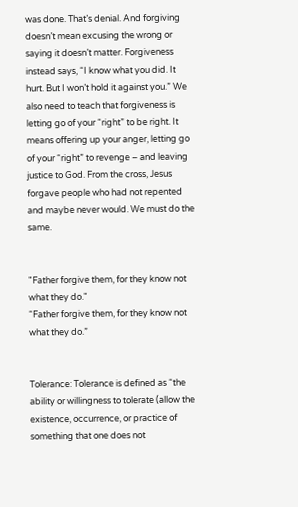was done. That’s denial. And forgiving doesn’t mean excusing the wrong or saying it doesn’t matter. Forgiveness instead says, “I know what you did. It hurt. But I won’t hold it against you.” We also need to teach that forgiveness is letting go of your “right” to be right. It means offering up your anger, letting go of your “right” to revenge – and leaving justice to God. From the cross, Jesus forgave people who had not repented and maybe never would. We must do the same.


"Father forgive them, for they know not what they do."
“Father forgive them, for they know not what they do.”


Tolerance: Tolerance is defined as “the ability or willingness to tolerate (allow the existence, occurrence, or practice of something that one does not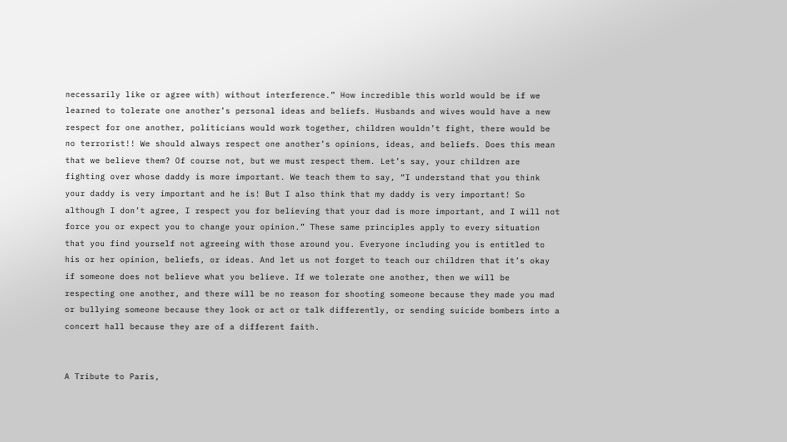necessarily like or agree with) without interference.” How incredible this world would be if we learned to tolerate one another’s personal ideas and beliefs. Husbands and wives would have a new respect for one another, politicians would work together, children wouldn’t fight, there would be no terrorist!! We should always respect one another’s opinions, ideas, and beliefs. Does this mean that we believe them? Of course not, but we must respect them. Let’s say, your children are fighting over whose daddy is more important. We teach them to say, “I understand that you think your daddy is very important and he is! But I also think that my daddy is very important! So although I don’t agree, I respect you for believing that your dad is more important, and I will not force you or expect you to change your opinion.” These same principles apply to every situation that you find yourself not agreeing with those around you. Everyone including you is entitled to his or her opinion, beliefs, or ideas. And let us not forget to teach our children that it’s okay if someone does not believe what you believe. If we tolerate one another, then we will be respecting one another, and there will be no reason for shooting someone because they made you mad or bullying someone because they look or act or talk differently, or sending suicide bombers into a concert hall because they are of a different faith.


A Tribute to Paris,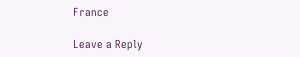France

Leave a Reply